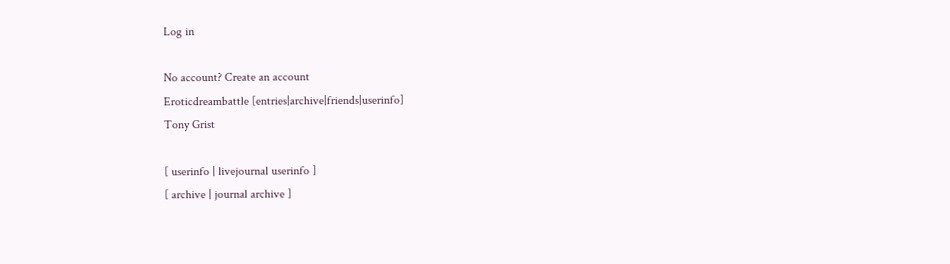Log in

No account? Create an account
Eroticdreambattle [entries|archive|friends|userinfo]
Tony Grist

[ userinfo | livejournal userinfo ]
[ archive | journal archive ]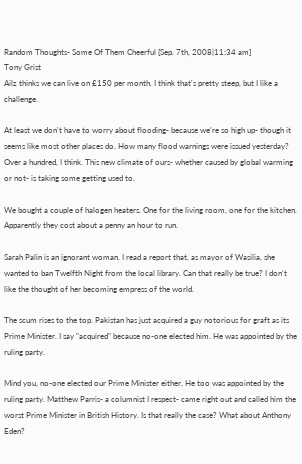Random Thoughts- Some Of Them Cheerful [Sep. 7th, 2008|11:34 am]
Tony Grist
Ailz thinks we can live on £150 per month. I think that's pretty steep, but I like a challenge.

At least we don't have to worry about flooding- because we're so high up- though it seems like most other places do. How many flood warnings were issued yesterday? Over a hundred, I think. This new climate of ours- whether caused by global warming or not- is taking some getting used to.

We bought a couple of halogen heaters. One for the living room, one for the kitchen. Apparently they cost about a penny an hour to run.

Sarah Palin is an ignorant woman. I read a report that, as mayor of Wasilia, she wanted to ban Twelfth Night from the local library. Can that really be true? I don't like the thought of her becoming empress of the world.

The scum rises to the top. Pakistan has just acquired a guy notorious for graft as its Prime Minister. I say "acquired" because no-one elected him. He was appointed by the ruling party.

Mind you, no-one elected our Prime Minister either. He too was appointed by the ruling party. Matthew Parris- a columnist I respect- came right out and called him the worst Prime Minister in British History. Is that really the case? What about Anthony Eden?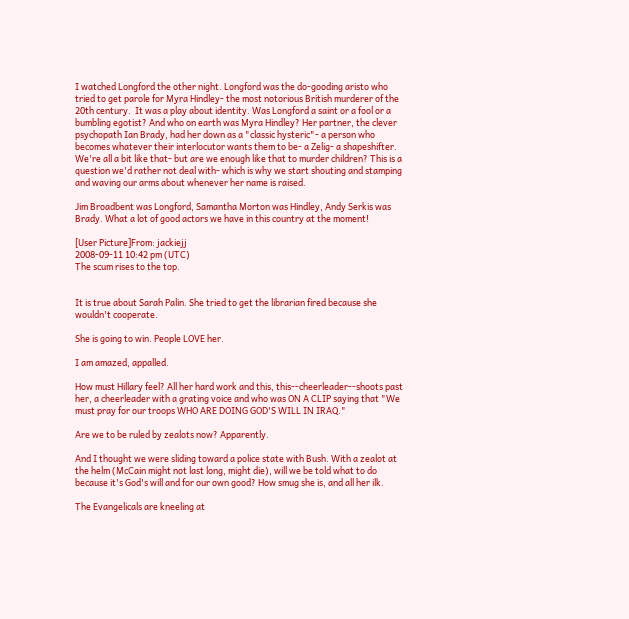I watched Longford the other night. Longford was the do-gooding aristo who tried to get parole for Myra Hindley- the most notorious British murderer of the 20th century.  It was a play about identity. Was Longford a saint or a fool or a bumbling egotist? And who on earth was Myra Hindley? Her partner, the clever psychopath Ian Brady, had her down as a "classic hysteric"- a person who becomes whatever their interlocutor wants them to be- a Zelig- a shapeshifter. We're all a bit like that- but are we enough like that to murder children? This is a question we'd rather not deal with- which is why we start shouting and stamping and waving our arms about whenever her name is raised.

Jim Broadbent was Longford, Samantha Morton was Hindley, Andy Serkis was Brady. What a lot of good actors we have in this country at the moment!

[User Picture]From: jackiejj
2008-09-11 10:42 pm (UTC)
The scum rises to the top.


It is true about Sarah Palin. She tried to get the librarian fired because she wouldn't cooperate.

She is going to win. People LOVE her.

I am amazed, appalled.

How must Hillary feel? All her hard work and this, this--cheerleader--shoots past her, a cheerleader with a grating voice and who was ON A CLIP saying that "We must pray for our troops WHO ARE DOING GOD'S WILL IN IRAQ."

Are we to be ruled by zealots now? Apparently.

And I thought we were sliding toward a police state with Bush. With a zealot at the helm (McCain might not last long, might die), will we be told what to do because it's God's will and for our own good? How smug she is, and all her ilk.

The Evangelicals are kneeling at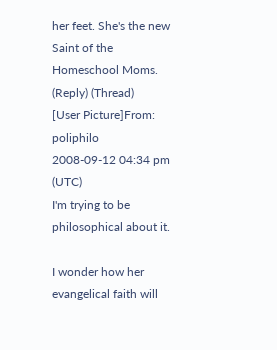her feet. She's the new Saint of the Homeschool Moms.
(Reply) (Thread)
[User Picture]From: poliphilo
2008-09-12 04:34 pm (UTC)
I'm trying to be philosophical about it.

I wonder how her evangelical faith will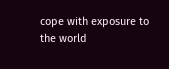cope with exposure to the world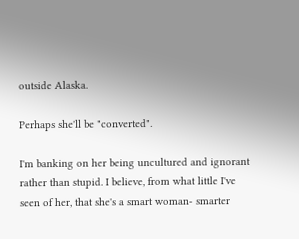outside Alaska.

Perhaps she'll be "converted".

I'm banking on her being uncultured and ignorant rather than stupid. I believe, from what little I've seen of her, that she's a smart woman- smarter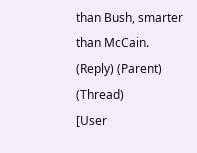than Bush, smarter than McCain.
(Reply) (Parent) (Thread)
[User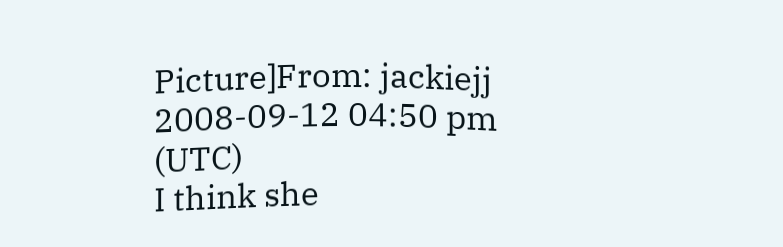Picture]From: jackiejj
2008-09-12 04:50 pm (UTC)
I think she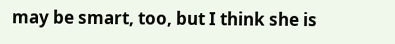may be smart, too, but I think she is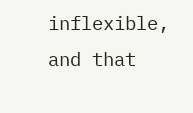inflexible, and that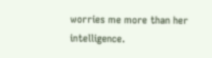worries me more than her intelligence.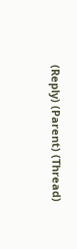(Reply) (Parent) (Thread)